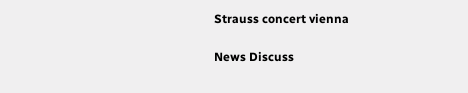Strauss concert vienna

News Discuss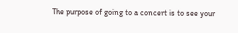The purpose of going to a concert is to see your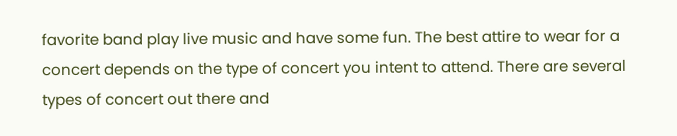favorite band play live music and have some fun. The best attire to wear for a concert depends on the type of concert you intent to attend. There are several types of concert out there and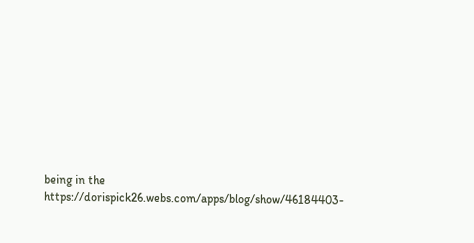being in the https://dorispick26.webs.com/apps/blog/show/46184403-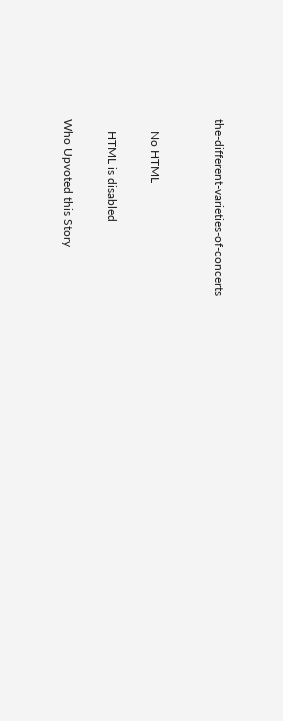the-different-varieties-of-concerts


    No HTML

    HTML is disabled

Who Upvoted this Story